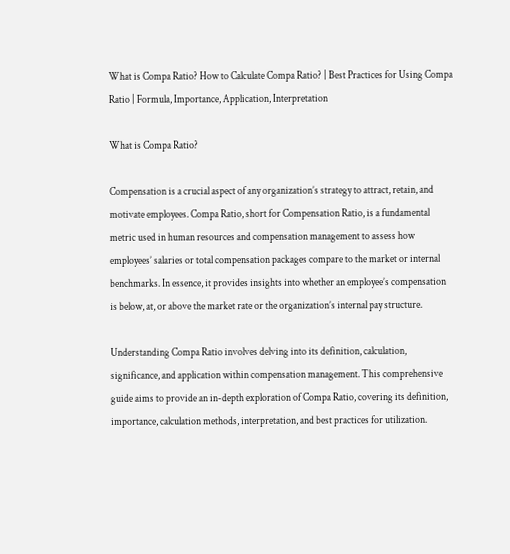What is Compa Ratio? How to Calculate Compa Ratio? | Best Practices for Using Compa Ratio | Formula, Importance, Application, Interpretation

What is Compa Ratio?

Compensation is a crucial aspect of any organization’s strategy to attract, retain, and motivate employees. Compa Ratio, short for Compensation Ratio, is a fundamental metric used in human resources and compensation management to assess how employees’ salaries or total compensation packages compare to the market or internal benchmarks. In essence, it provides insights into whether an employee’s compensation is below, at, or above the market rate or the organization’s internal pay structure.

Understanding Compa Ratio involves delving into its definition, calculation, significance, and application within compensation management. This comprehensive guide aims to provide an in-depth exploration of Compa Ratio, covering its definition, importance, calculation methods, interpretation, and best practices for utilization.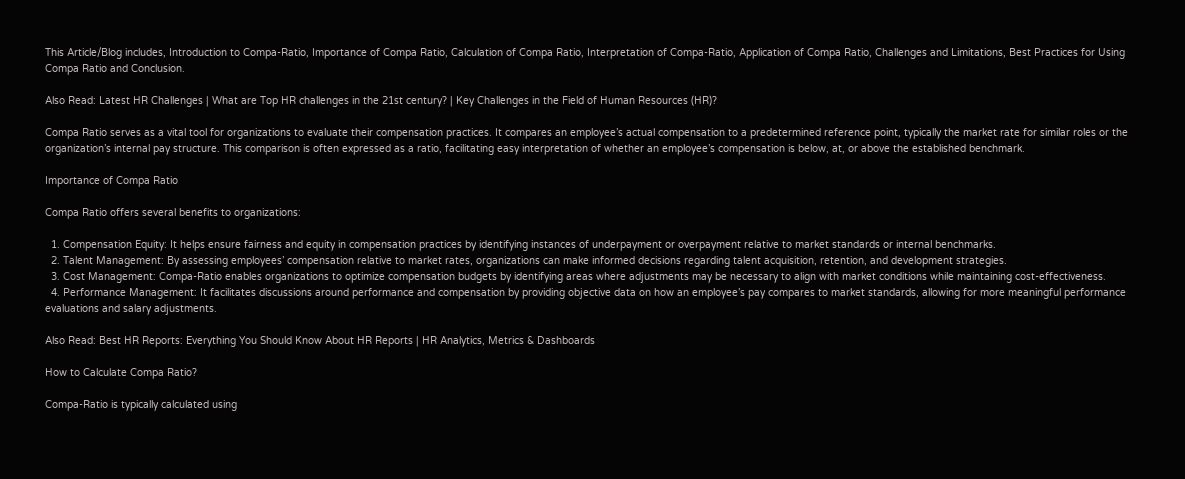This Article/Blog includes, Introduction to Compa-Ratio, Importance of Compa Ratio, Calculation of Compa Ratio, Interpretation of Compa-Ratio, Application of Compa Ratio, Challenges and Limitations, Best Practices for Using Compa Ratio and Conclusion.

Also Read: Latest HR Challenges | What are Top HR challenges in the 21st century? | Key Challenges in the Field of Human Resources (HR)?

Compa Ratio serves as a vital tool for organizations to evaluate their compensation practices. It compares an employee’s actual compensation to a predetermined reference point, typically the market rate for similar roles or the organization’s internal pay structure. This comparison is often expressed as a ratio, facilitating easy interpretation of whether an employee’s compensation is below, at, or above the established benchmark.

Importance of Compa Ratio

Compa Ratio offers several benefits to organizations:

  1. Compensation Equity: It helps ensure fairness and equity in compensation practices by identifying instances of underpayment or overpayment relative to market standards or internal benchmarks.
  2. Talent Management: By assessing employees’ compensation relative to market rates, organizations can make informed decisions regarding talent acquisition, retention, and development strategies.
  3. Cost Management: Compa-Ratio enables organizations to optimize compensation budgets by identifying areas where adjustments may be necessary to align with market conditions while maintaining cost-effectiveness.
  4. Performance Management: It facilitates discussions around performance and compensation by providing objective data on how an employee’s pay compares to market standards, allowing for more meaningful performance evaluations and salary adjustments.

Also Read: Best HR Reports: Everything You Should Know About HR Reports | HR Analytics, Metrics & Dashboards

How to Calculate Compa Ratio?

Compa-Ratio is typically calculated using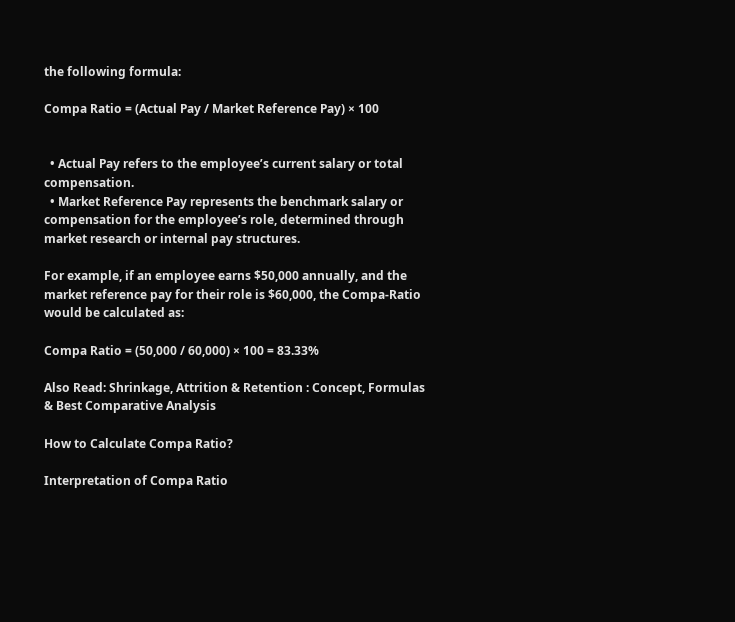the following formula:

Compa Ratio = (Actual Pay / Market Reference Pay) × 100


  • Actual Pay refers to the employee’s current salary or total compensation.
  • Market Reference Pay represents the benchmark salary or compensation for the employee’s role, determined through market research or internal pay structures.

For example, if an employee earns $50,000 annually, and the market reference pay for their role is $60,000, the Compa-Ratio would be calculated as:

Compa Ratio = (50,000 / 60,000) × 100 = 83.33%

Also Read: Shrinkage, Attrition & Retention : Concept, Formulas & Best Comparative Analysis

How to Calculate Compa Ratio?

Interpretation of Compa Ratio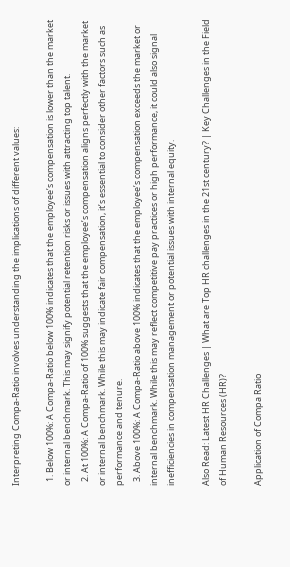Interpreting Compa-Ratio involves understanding the implications of different values:

  1. Below 100%: A Compa-Ratio below 100% indicates that the employee’s compensation is lower than the market or internal benchmark. This may signify potential retention risks or issues with attracting top talent.
  2. At 100%: A Compa-Ratio of 100% suggests that the employee’s compensation aligns perfectly with the market or internal benchmark. While this may indicate fair compensation, it’s essential to consider other factors such as performance and tenure.
  3. Above 100%: A Compa-Ratio above 100% indicates that the employee’s compensation exceeds the market or internal benchmark. While this may reflect competitive pay practices or high performance, it could also signal inefficiencies in compensation management or potential issues with internal equity.

Also Read: Latest HR Challenges | What are Top HR challenges in the 21st century? | Key Challenges in the Field of Human Resources (HR)?

Application of Compa Ratio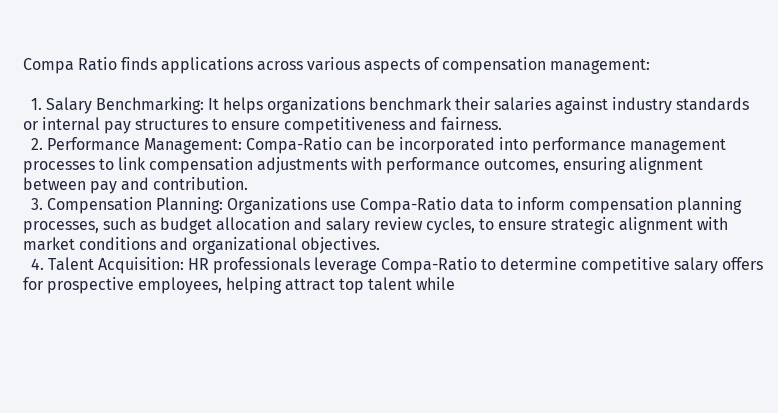Compa Ratio finds applications across various aspects of compensation management:

  1. Salary Benchmarking: It helps organizations benchmark their salaries against industry standards or internal pay structures to ensure competitiveness and fairness.
  2. Performance Management: Compa-Ratio can be incorporated into performance management processes to link compensation adjustments with performance outcomes, ensuring alignment between pay and contribution.
  3. Compensation Planning: Organizations use Compa-Ratio data to inform compensation planning processes, such as budget allocation and salary review cycles, to ensure strategic alignment with market conditions and organizational objectives.
  4. Talent Acquisition: HR professionals leverage Compa-Ratio to determine competitive salary offers for prospective employees, helping attract top talent while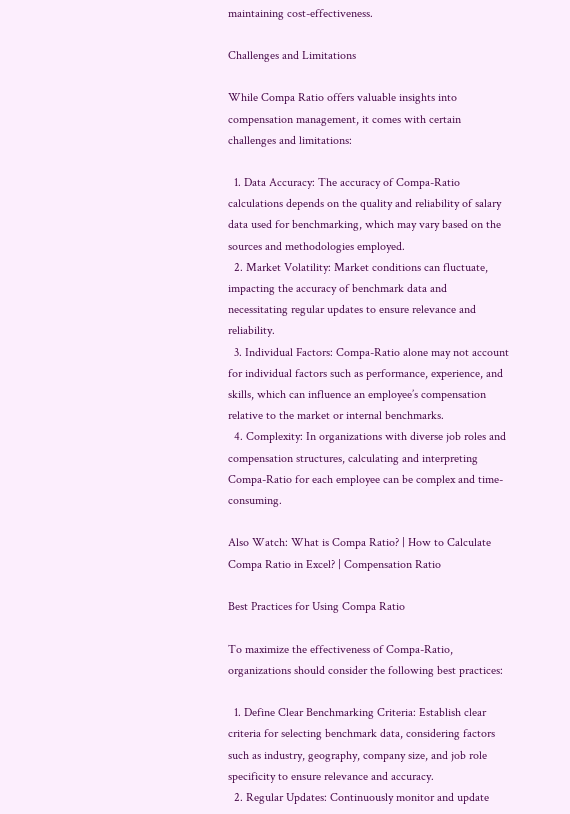maintaining cost-effectiveness.

Challenges and Limitations

While Compa Ratio offers valuable insights into compensation management, it comes with certain challenges and limitations:

  1. Data Accuracy: The accuracy of Compa-Ratio calculations depends on the quality and reliability of salary data used for benchmarking, which may vary based on the sources and methodologies employed.
  2. Market Volatility: Market conditions can fluctuate, impacting the accuracy of benchmark data and necessitating regular updates to ensure relevance and reliability.
  3. Individual Factors: Compa-Ratio alone may not account for individual factors such as performance, experience, and skills, which can influence an employee’s compensation relative to the market or internal benchmarks.
  4. Complexity: In organizations with diverse job roles and compensation structures, calculating and interpreting Compa-Ratio for each employee can be complex and time-consuming.

Also Watch: What is Compa Ratio? | How to Calculate Compa Ratio in Excel? | Compensation Ratio

Best Practices for Using Compa Ratio

To maximize the effectiveness of Compa-Ratio, organizations should consider the following best practices:

  1. Define Clear Benchmarking Criteria: Establish clear criteria for selecting benchmark data, considering factors such as industry, geography, company size, and job role specificity to ensure relevance and accuracy.
  2. Regular Updates: Continuously monitor and update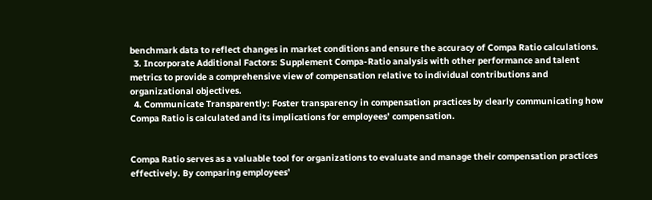benchmark data to reflect changes in market conditions and ensure the accuracy of Compa Ratio calculations.
  3. Incorporate Additional Factors: Supplement Compa-Ratio analysis with other performance and talent metrics to provide a comprehensive view of compensation relative to individual contributions and organizational objectives.
  4. Communicate Transparently: Foster transparency in compensation practices by clearly communicating how Compa Ratio is calculated and its implications for employees’ compensation.


Compa Ratio serves as a valuable tool for organizations to evaluate and manage their compensation practices effectively. By comparing employees’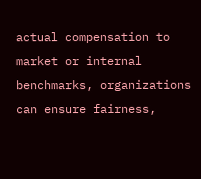actual compensation to market or internal benchmarks, organizations can ensure fairness,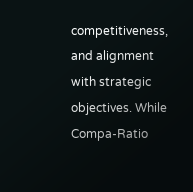competitiveness, and alignment with strategic objectives. While Compa-Ratio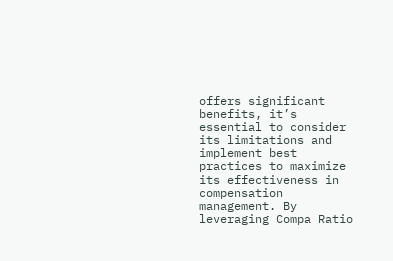offers significant benefits, it’s essential to consider its limitations and implement best practices to maximize its effectiveness in compensation management. By leveraging Compa Ratio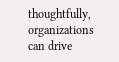thoughtfully, organizations can drive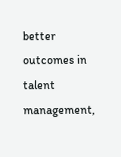better outcomes in talent management,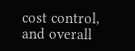cost control, and overall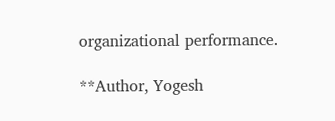organizational performance.

**Author, Yogesh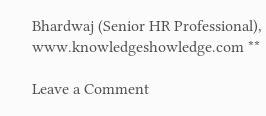Bhardwaj (Senior HR Professional), www.knowledgeshowledge.com **

Leave a Comment